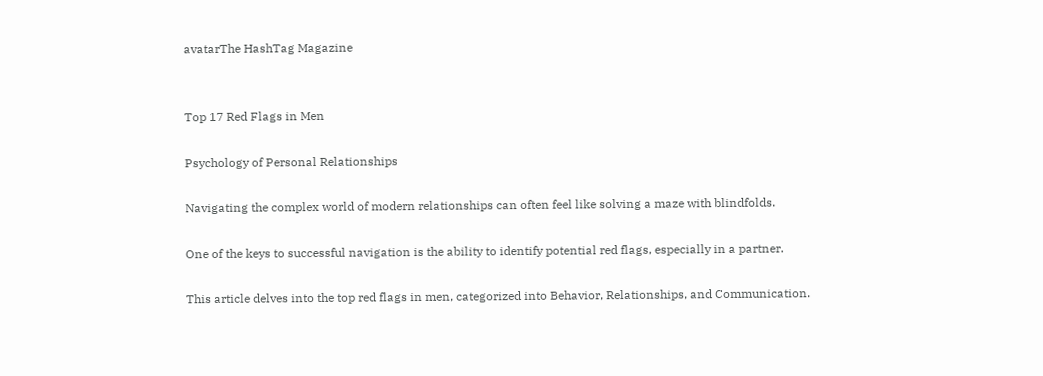avatarThe HashTag Magazine


Top 17 Red Flags in Men

Psychology of Personal Relationships

Navigating the complex world of modern relationships can often feel like solving a maze with blindfolds.

One of the keys to successful navigation is the ability to identify potential red flags, especially in a partner.

This article delves into the top red flags in men, categorized into Behavior, Relationships, and Communication.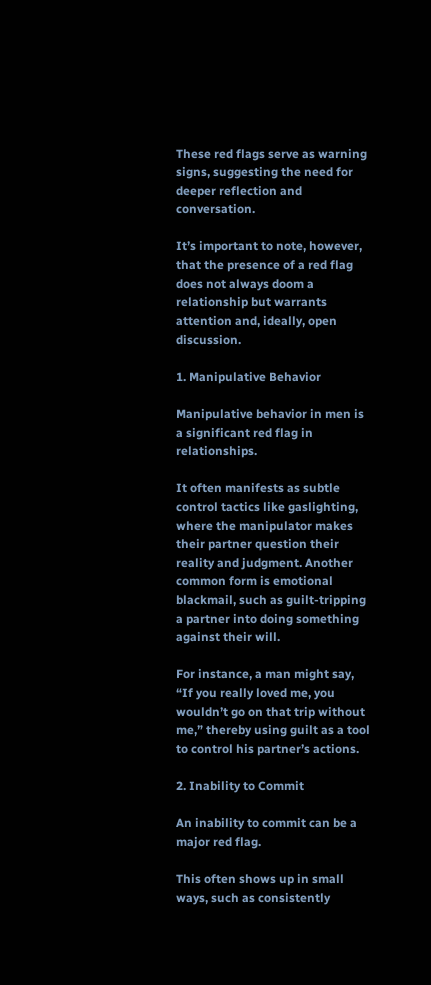These red flags serve as warning signs, suggesting the need for deeper reflection and conversation.

It’s important to note, however, that the presence of a red flag does not always doom a relationship but warrants attention and, ideally, open discussion.

1. Manipulative Behavior

Manipulative behavior in men is a significant red flag in relationships.

It often manifests as subtle control tactics like gaslighting, where the manipulator makes their partner question their reality and judgment. Another common form is emotional blackmail, such as guilt-tripping a partner into doing something against their will.

For instance, a man might say, “If you really loved me, you wouldn’t go on that trip without me,” thereby using guilt as a tool to control his partner’s actions.

2. Inability to Commit

An inability to commit can be a major red flag.

This often shows up in small ways, such as consistently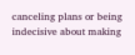canceling plans or being indecisive about making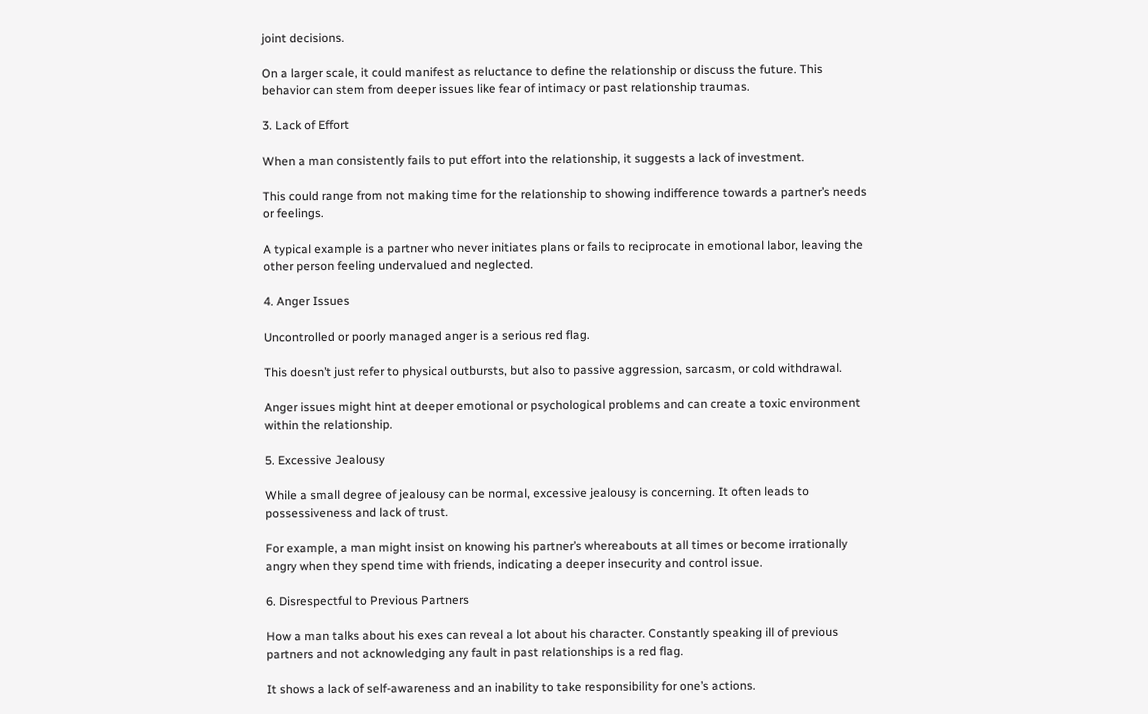joint decisions.

On a larger scale, it could manifest as reluctance to define the relationship or discuss the future. This behavior can stem from deeper issues like fear of intimacy or past relationship traumas.

3. Lack of Effort

When a man consistently fails to put effort into the relationship, it suggests a lack of investment.

This could range from not making time for the relationship to showing indifference towards a partner’s needs or feelings.

A typical example is a partner who never initiates plans or fails to reciprocate in emotional labor, leaving the other person feeling undervalued and neglected.

4. Anger Issues

Uncontrolled or poorly managed anger is a serious red flag.

This doesn’t just refer to physical outbursts, but also to passive aggression, sarcasm, or cold withdrawal.

Anger issues might hint at deeper emotional or psychological problems and can create a toxic environment within the relationship.

5. Excessive Jealousy

While a small degree of jealousy can be normal, excessive jealousy is concerning. It often leads to possessiveness and lack of trust.

For example, a man might insist on knowing his partner’s whereabouts at all times or become irrationally angry when they spend time with friends, indicating a deeper insecurity and control issue.

6. Disrespectful to Previous Partners

How a man talks about his exes can reveal a lot about his character. Constantly speaking ill of previous partners and not acknowledging any fault in past relationships is a red flag.

It shows a lack of self-awareness and an inability to take responsibility for one’s actions.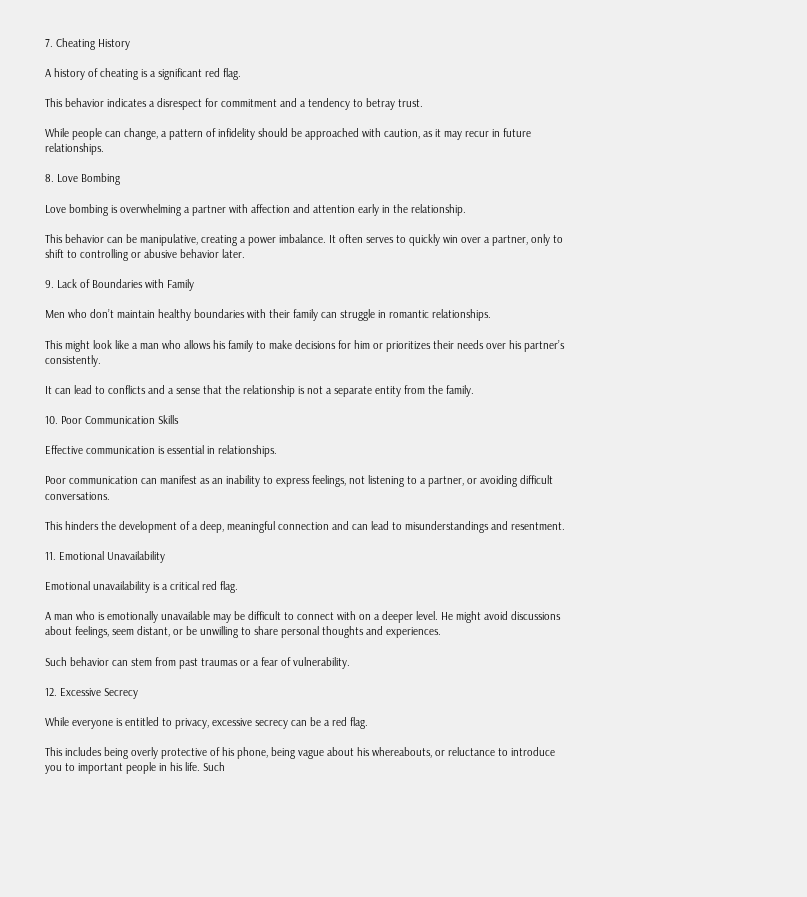7. Cheating History

A history of cheating is a significant red flag.

This behavior indicates a disrespect for commitment and a tendency to betray trust.

While people can change, a pattern of infidelity should be approached with caution, as it may recur in future relationships.

8. Love Bombing

Love bombing is overwhelming a partner with affection and attention early in the relationship.

This behavior can be manipulative, creating a power imbalance. It often serves to quickly win over a partner, only to shift to controlling or abusive behavior later.

9. Lack of Boundaries with Family

Men who don’t maintain healthy boundaries with their family can struggle in romantic relationships.

This might look like a man who allows his family to make decisions for him or prioritizes their needs over his partner’s consistently.

It can lead to conflicts and a sense that the relationship is not a separate entity from the family.

10. Poor Communication Skills

Effective communication is essential in relationships.

Poor communication can manifest as an inability to express feelings, not listening to a partner, or avoiding difficult conversations.

This hinders the development of a deep, meaningful connection and can lead to misunderstandings and resentment.

11. Emotional Unavailability

Emotional unavailability is a critical red flag.

A man who is emotionally unavailable may be difficult to connect with on a deeper level. He might avoid discussions about feelings, seem distant, or be unwilling to share personal thoughts and experiences.

Such behavior can stem from past traumas or a fear of vulnerability.

12. Excessive Secrecy

While everyone is entitled to privacy, excessive secrecy can be a red flag.

This includes being overly protective of his phone, being vague about his whereabouts, or reluctance to introduce you to important people in his life. Such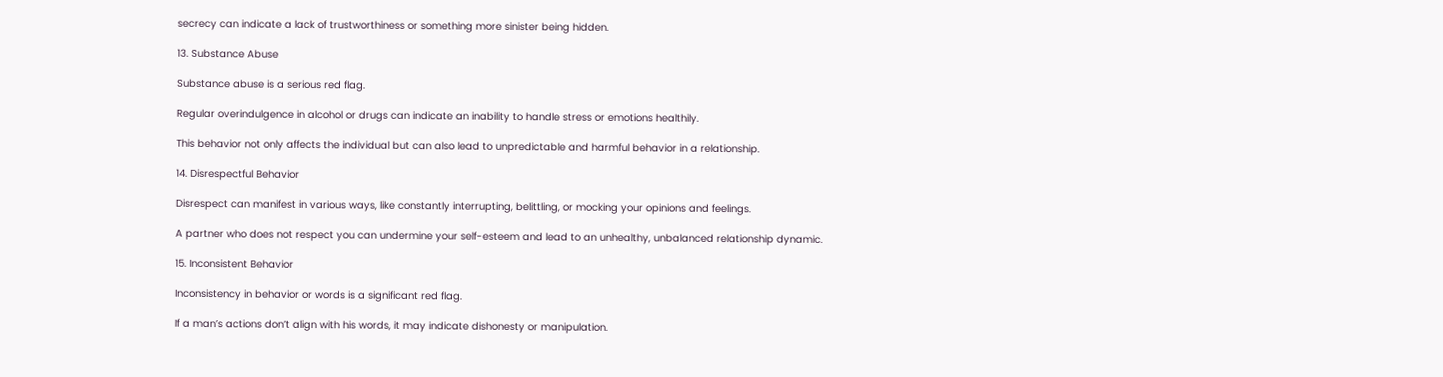secrecy can indicate a lack of trustworthiness or something more sinister being hidden.

13. Substance Abuse

Substance abuse is a serious red flag.

Regular overindulgence in alcohol or drugs can indicate an inability to handle stress or emotions healthily.

This behavior not only affects the individual but can also lead to unpredictable and harmful behavior in a relationship.

14. Disrespectful Behavior

Disrespect can manifest in various ways, like constantly interrupting, belittling, or mocking your opinions and feelings.

A partner who does not respect you can undermine your self-esteem and lead to an unhealthy, unbalanced relationship dynamic.

15. Inconsistent Behavior

Inconsistency in behavior or words is a significant red flag.

If a man’s actions don’t align with his words, it may indicate dishonesty or manipulation.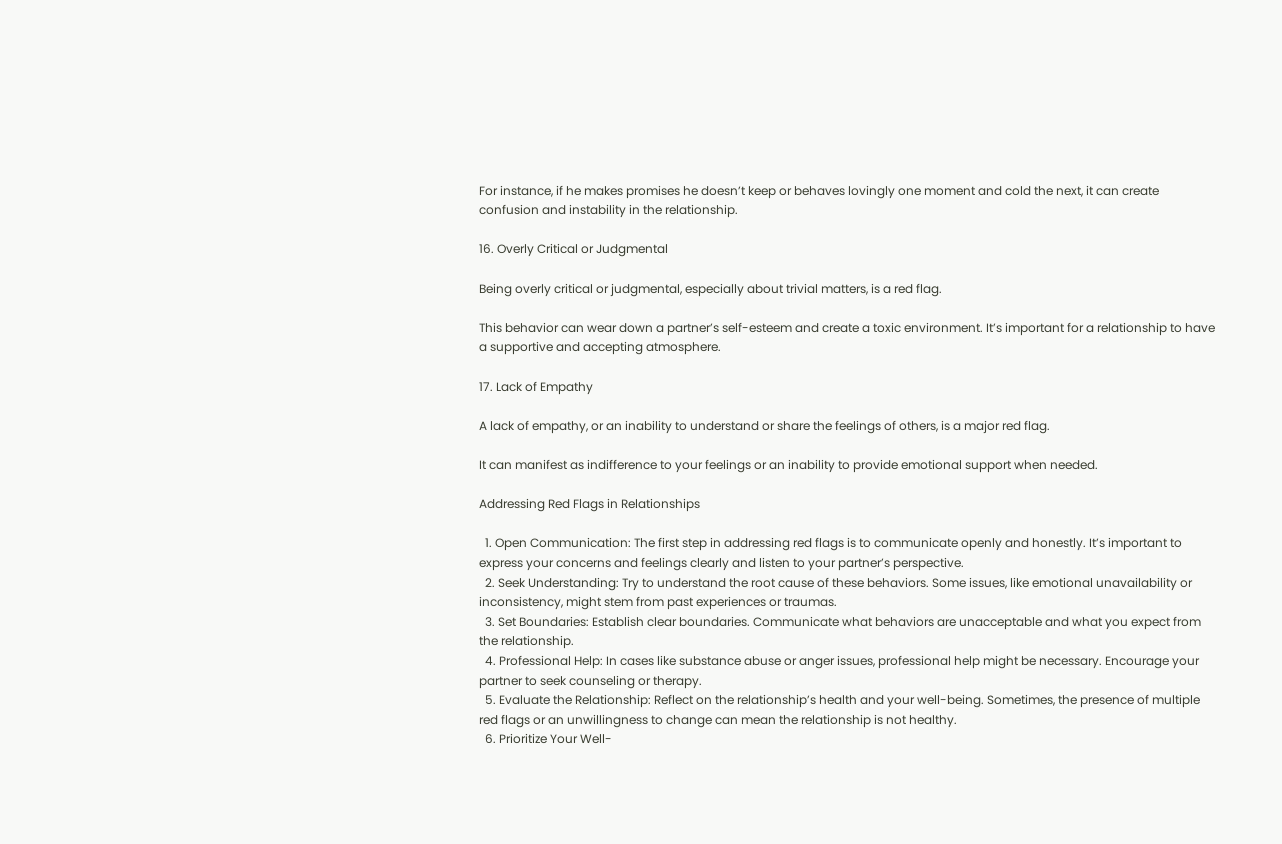For instance, if he makes promises he doesn’t keep or behaves lovingly one moment and cold the next, it can create confusion and instability in the relationship.

16. Overly Critical or Judgmental

Being overly critical or judgmental, especially about trivial matters, is a red flag.

This behavior can wear down a partner’s self-esteem and create a toxic environment. It’s important for a relationship to have a supportive and accepting atmosphere.

17. Lack of Empathy

A lack of empathy, or an inability to understand or share the feelings of others, is a major red flag.

It can manifest as indifference to your feelings or an inability to provide emotional support when needed.

Addressing Red Flags in Relationships

  1. Open Communication: The first step in addressing red flags is to communicate openly and honestly. It’s important to express your concerns and feelings clearly and listen to your partner’s perspective.
  2. Seek Understanding: Try to understand the root cause of these behaviors. Some issues, like emotional unavailability or inconsistency, might stem from past experiences or traumas.
  3. Set Boundaries: Establish clear boundaries. Communicate what behaviors are unacceptable and what you expect from the relationship.
  4. Professional Help: In cases like substance abuse or anger issues, professional help might be necessary. Encourage your partner to seek counseling or therapy.
  5. Evaluate the Relationship: Reflect on the relationship’s health and your well-being. Sometimes, the presence of multiple red flags or an unwillingness to change can mean the relationship is not healthy.
  6. Prioritize Your Well-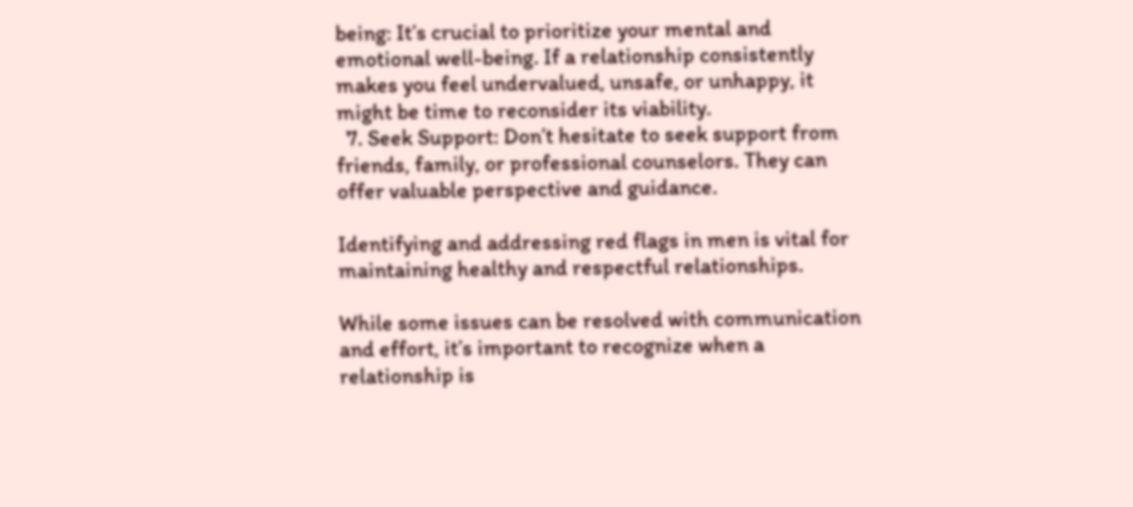being: It’s crucial to prioritize your mental and emotional well-being. If a relationship consistently makes you feel undervalued, unsafe, or unhappy, it might be time to reconsider its viability.
  7. Seek Support: Don’t hesitate to seek support from friends, family, or professional counselors. They can offer valuable perspective and guidance.

Identifying and addressing red flags in men is vital for maintaining healthy and respectful relationships.

While some issues can be resolved with communication and effort, it’s important to recognize when a relationship is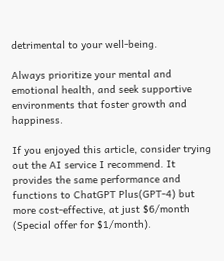detrimental to your well-being.

Always prioritize your mental and emotional health, and seek supportive environments that foster growth and happiness.

If you enjoyed this article, consider trying out the AI service I recommend. It provides the same performance and functions to ChatGPT Plus(GPT-4) but more cost-effective, at just $6/month (Special offer for $1/month).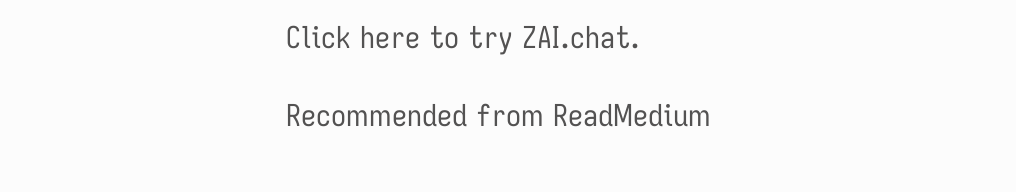Click here to try ZAI.chat.

Recommended from ReadMedium